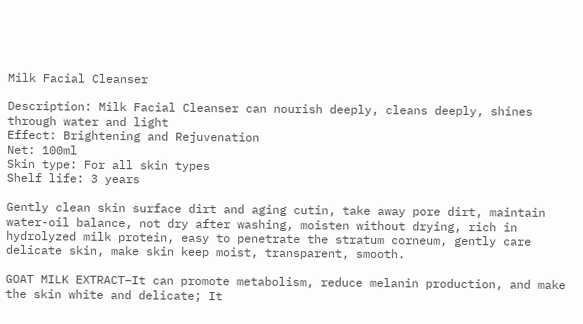Milk Facial Cleanser

Description: Milk Facial Cleanser can nourish deeply, cleans deeply, shines through water and light
Effect: Brightening and Rejuvenation
Net: 100ml
Skin type: For all skin types
Shelf life: 3 years

Gently clean skin surface dirt and aging cutin, take away pore dirt, maintain water-oil balance, not dry after washing, moisten without drying, rich in hydrolyzed milk protein, easy to penetrate the stratum corneum, gently care delicate skin, make skin keep moist, transparent, smooth.

GOAT MILK EXTRACT–It can promote metabolism, reduce melanin production, and make the skin white and delicate; It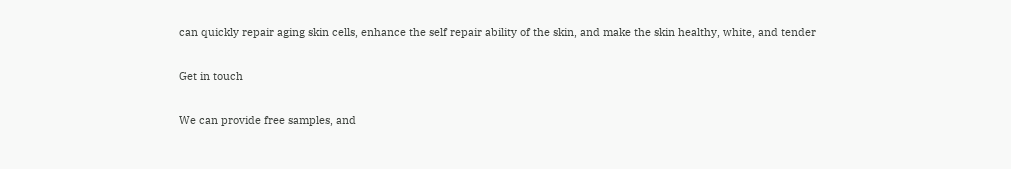can quickly repair aging skin cells, enhance the self repair ability of the skin, and make the skin healthy, white, and tender

Get in touch

We can provide free samples, and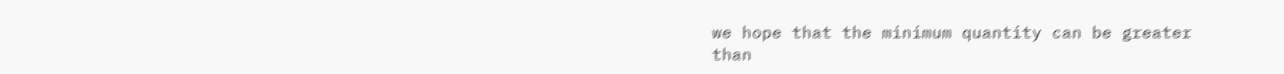we hope that the minimum quantity can be greater than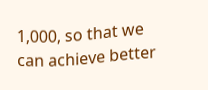1,000, so that we can achieve better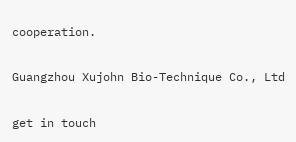cooperation.

Guangzhou Xujohn Bio-Technique Co., Ltd

get in touch